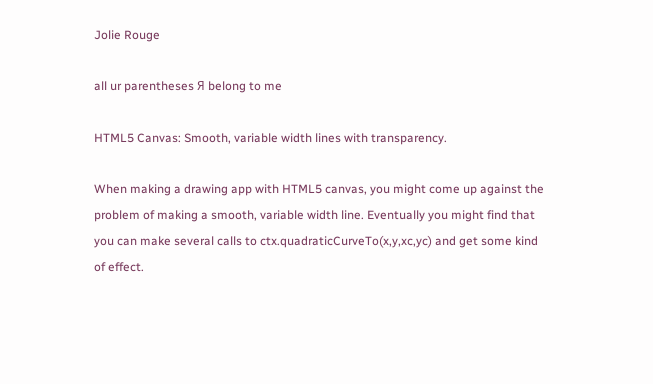Jolie Rouge

all ur parentheses Я belong to me

HTML5 Canvas: Smooth, variable width lines with transparency.

When making a drawing app with HTML5 canvas, you might come up against the problem of making a smooth, variable width line. Eventually you might find that you can make several calls to ctx.quadraticCurveTo(x,y,xc,yc) and get some kind of effect.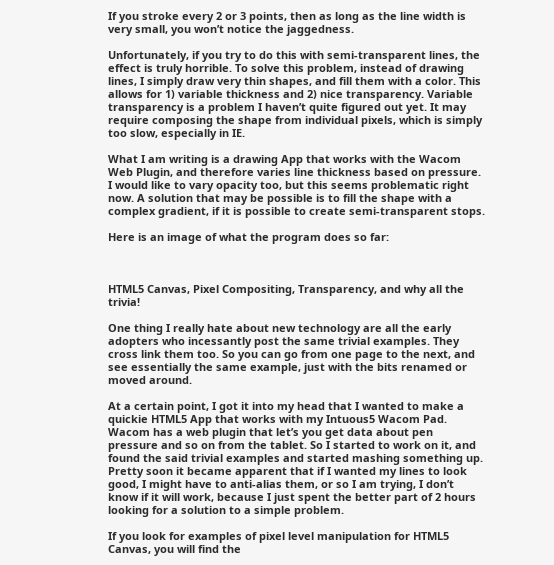If you stroke every 2 or 3 points, then as long as the line width is very small, you won’t notice the jaggedness.

Unfortunately, if you try to do this with semi-transparent lines, the effect is truly horrible. To solve this problem, instead of drawing lines, I simply draw very thin shapes, and fill them with a color. This allows for 1) variable thickness and 2) nice transparency. Variable transparency is a problem I haven’t quite figured out yet. It may require composing the shape from individual pixels, which is simply too slow, especially in IE.

What I am writing is a drawing App that works with the Wacom Web Plugin, and therefore varies line thickness based on pressure. I would like to vary opacity too, but this seems problematic right now. A solution that may be possible is to fill the shape with a complex gradient, if it is possible to create semi-transparent stops.

Here is an image of what the program does so far:



HTML5 Canvas, Pixel Compositing, Transparency, and why all the trivia!

One thing I really hate about new technology are all the early adopters who incessantly post the same trivial examples. They cross link them too. So you can go from one page to the next, and see essentially the same example, just with the bits renamed or moved around.

At a certain point, I got it into my head that I wanted to make a quickie HTML5 App that works with my Intuous5 Wacom Pad. Wacom has a web plugin that let’s you get data about pen pressure and so on from the tablet. So I started to work on it, and found the said trivial examples and started mashing something up. Pretty soon it became apparent that if I wanted my lines to look good, I might have to anti-alias them, or so I am trying, I don’t know if it will work, because I just spent the better part of 2 hours looking for a solution to a simple problem.

If you look for examples of pixel level manipulation for HTML5 Canvas, you will find the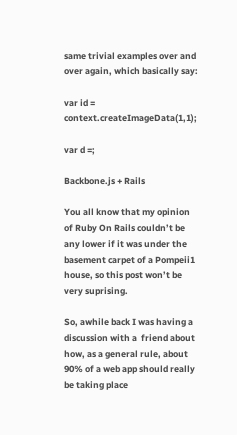same trivial examples over and over again, which basically say:

var id = context.createImageData(1,1);

var d =;

Backbone.js + Rails

You all know that my opinion of Ruby On Rails couldn’t be any lower if it was under the basement carpet of a Pompeii1 house, so this post won’t be very suprising.

So, awhile back I was having a discussion with a  friend about how, as a general rule, about 90% of a web app should really be taking place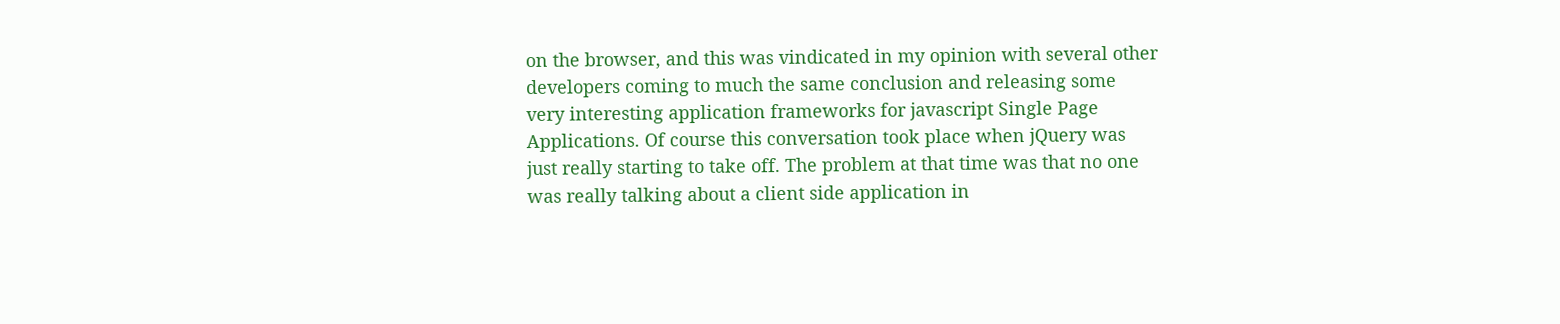on the browser, and this was vindicated in my opinion with several other developers coming to much the same conclusion and releasing some very interesting application frameworks for javascript Single Page Applications. Of course this conversation took place when jQuery was just really starting to take off. The problem at that time was that no one was really talking about a client side application in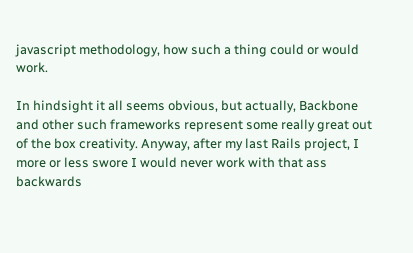javascript methodology, how such a thing could or would work.

In hindsight it all seems obvious, but actually, Backbone and other such frameworks represent some really great out of the box creativity. Anyway, after my last Rails project, I more or less swore I would never work with that ass backwards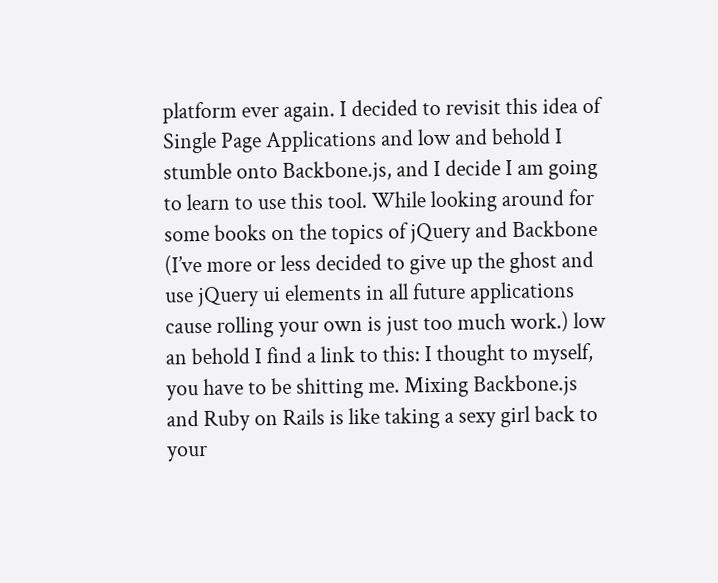platform ever again. I decided to revisit this idea of Single Page Applications and low and behold I stumble onto Backbone.js, and I decide I am going to learn to use this tool. While looking around for some books on the topics of jQuery and Backbone (I’ve more or less decided to give up the ghost and use jQuery ui elements in all future applications cause rolling your own is just too much work.) low an behold I find a link to this: I thought to myself, you have to be shitting me. Mixing Backbone.js and Ruby on Rails is like taking a sexy girl back to your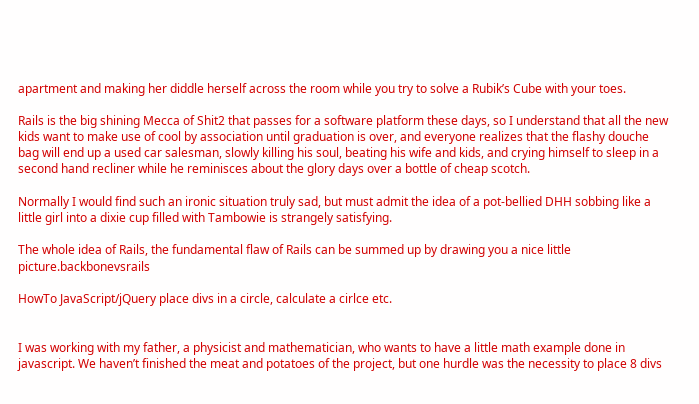apartment and making her diddle herself across the room while you try to solve a Rubik’s Cube with your toes.

Rails is the big shining Mecca of Shit2 that passes for a software platform these days, so I understand that all the new kids want to make use of cool by association until graduation is over, and everyone realizes that the flashy douche bag will end up a used car salesman, slowly killing his soul, beating his wife and kids, and crying himself to sleep in a second hand recliner while he reminisces about the glory days over a bottle of cheap scotch.

Normally I would find such an ironic situation truly sad, but must admit the idea of a pot-bellied DHH sobbing like a little girl into a dixie cup filled with Tambowie is strangely satisfying.

The whole idea of Rails, the fundamental flaw of Rails can be summed up by drawing you a nice little picture.backbonevsrails

HowTo JavaScript/jQuery place divs in a circle, calculate a cirlce etc.


I was working with my father, a physicist and mathematician, who wants to have a little math example done in javascript. We haven’t finished the meat and potatoes of the project, but one hurdle was the necessity to place 8 divs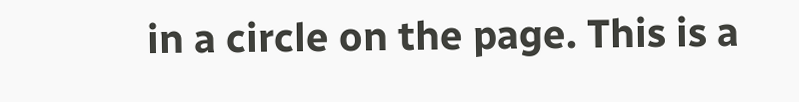in a circle on the page. This is a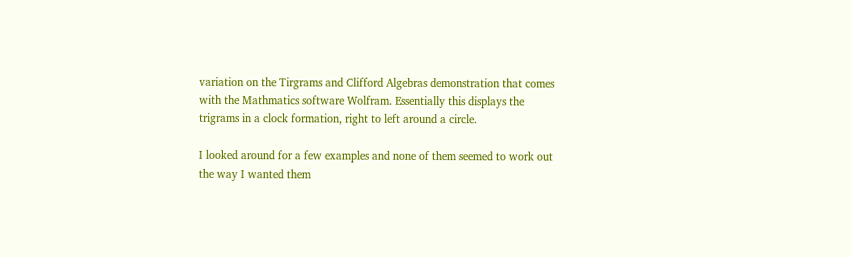variation on the Tirgrams and Clifford Algebras demonstration that comes with the Mathmatics software Wolfram. Essentially this displays the trigrams in a clock formation, right to left around a circle.

I looked around for a few examples and none of them seemed to work out the way I wanted them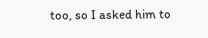too, so I asked him to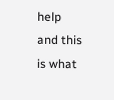help and this is what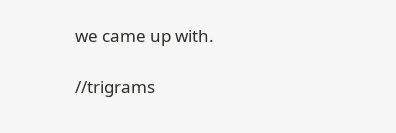we came up with.

//trigrams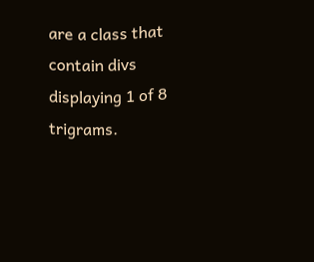are a class that contain divs displaying 1 of 8 trigrams.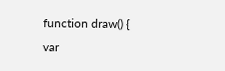function draw() {
var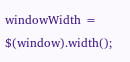windowWidth = $(window).width();